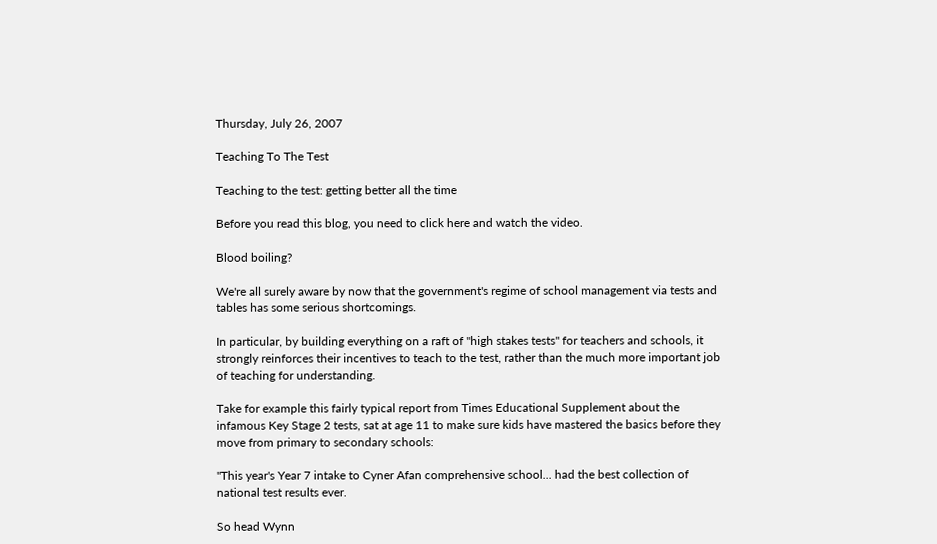Thursday, July 26, 2007

Teaching To The Test

Teaching to the test: getting better all the time

Before you read this blog, you need to click here and watch the video.

Blood boiling?

We're all surely aware by now that the government's regime of school management via tests and tables has some serious shortcomings.

In particular, by building everything on a raft of "high stakes tests" for teachers and schools, it strongly reinforces their incentives to teach to the test, rather than the much more important job of teaching for understanding.

Take for example this fairly typical report from Times Educational Supplement about the infamous Key Stage 2 tests, sat at age 11 to make sure kids have mastered the basics before they move from primary to secondary schools:

"This year's Year 7 intake to Cyner Afan comprehensive school... had the best collection of national test results ever.

So head Wynn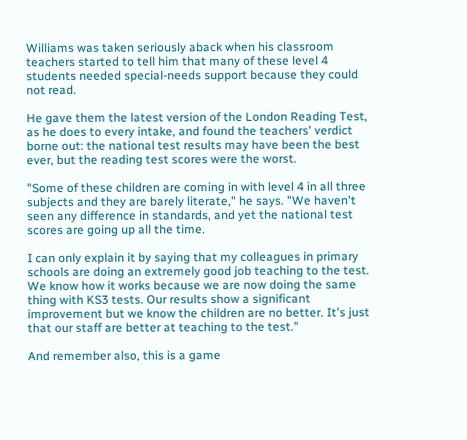Williams was taken seriously aback when his classroom teachers started to tell him that many of these level 4 students needed special-needs support because they could not read.

He gave them the latest version of the London Reading Test, as he does to every intake, and found the teachers' verdict borne out: the national test results may have been the best ever, but the reading test scores were the worst.

"Some of these children are coming in with level 4 in all three subjects and they are barely literate," he says. "We haven't seen any difference in standards, and yet the national test scores are going up all the time.

I can only explain it by saying that my colleagues in primary schools are doing an extremely good job teaching to the test. We know how it works because we are now doing the same thing with KS3 tests. Our results show a significant improvement but we know the children are no better. It's just that our staff are better at teaching to the test."

And remember also, this is a game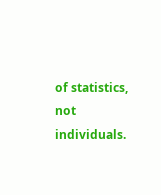of statistics, not individuals.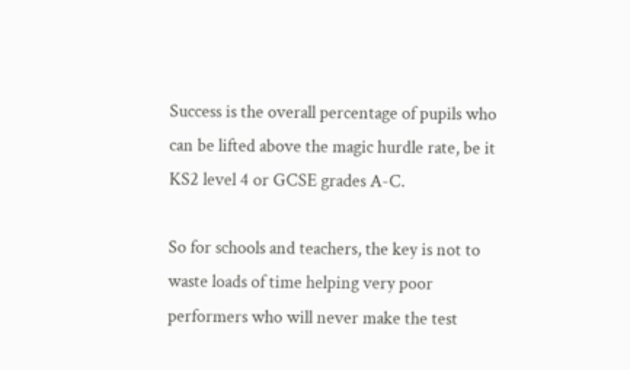Success is the overall percentage of pupils who can be lifted above the magic hurdle rate, be it KS2 level 4 or GCSE grades A-C.

So for schools and teachers, the key is not to waste loads of time helping very poor performers who will never make the test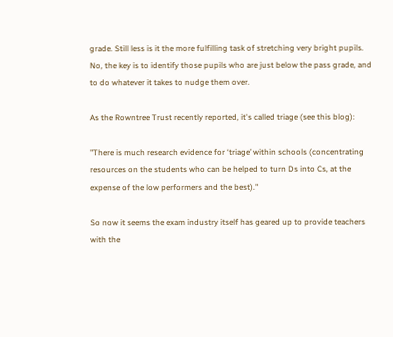grade. Still less is it the more fulfilling task of stretching very bright pupils. No, the key is to identify those pupils who are just below the pass grade, and to do whatever it takes to nudge them over.

As the Rowntree Trust recently reported, it's called triage (see this blog):

"There is much research evidence for ‘triage’ within schools (concentrating resources on the students who can be helped to turn Ds into Cs, at the expense of the low performers and the best)."

So now it seems the exam industry itself has geared up to provide teachers with the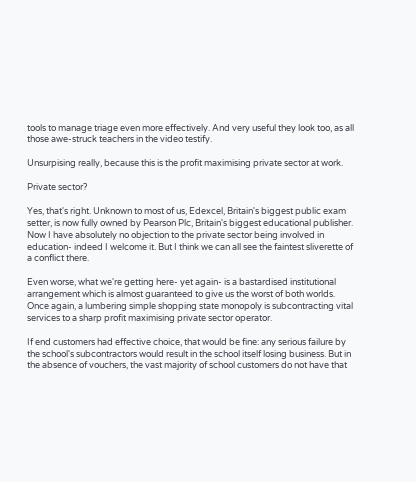tools to manage triage even more effectively. And very useful they look too, as all those awe-struck teachers in the video testify.

Unsurpising really, because this is the profit maximising private sector at work.

Private sector?

Yes, that's right. Unknown to most of us, Edexcel, Britain's biggest public exam setter, is now fully owned by Pearson Plc, Britain's biggest educational publisher.
Now I have absolutely no objection to the private sector being involved in education- indeed I welcome it. But I think we can all see the faintest sliverette of a conflict there.

Even worse, what we're getting here- yet again- is a bastardised institutional arrangement which is almost guaranteed to give us the worst of both worlds. Once again, a lumbering simple shopping state monopoly is subcontracting vital services to a sharp profit maximising private sector operator.

If end customers had effective choice, that would be fine: any serious failure by the school's subcontractors would result in the school itself losing business. But in the absence of vouchers, the vast majority of school customers do not have that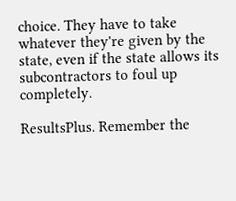choice. They have to take whatever they're given by the state, even if the state allows its subcontractors to foul up completely.

ResultsPlus. Remember the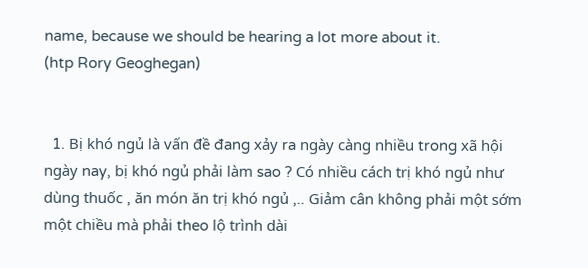name, because we should be hearing a lot more about it.
(htp Rory Geoghegan)


  1. Bị khó ngủ là vấn đề đang xảy ra ngày càng nhiều trong xã hội ngày nay, bị khó ngủ phải làm sao ? Có nhiều cách trị khó ngủ như dùng thuốc , ăn món ăn trị khó ngủ ,.. Giảm cân không phải một sớm một chiều mà phải theo lộ trình dài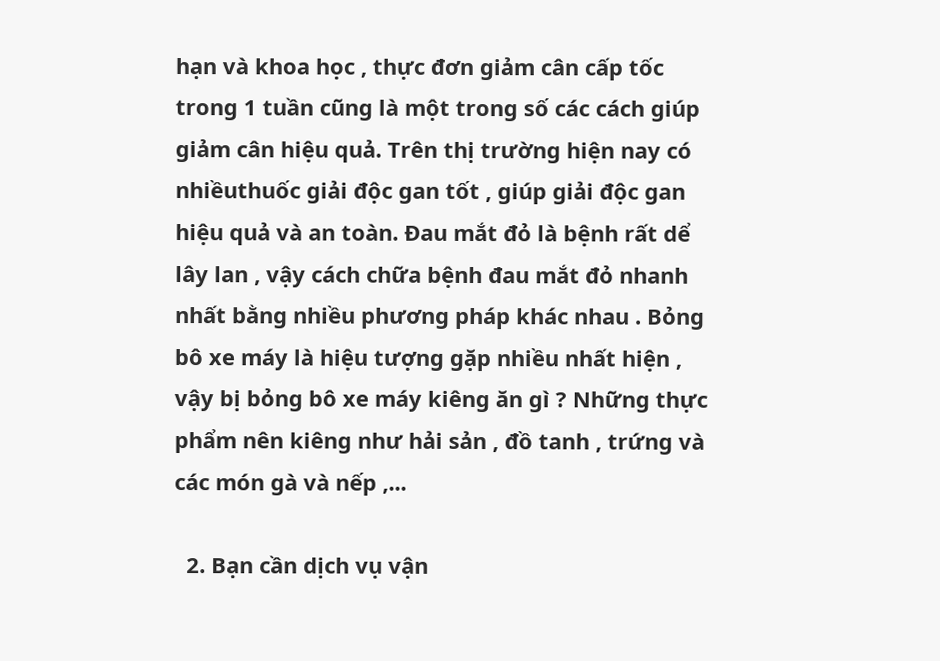hạn và khoa học , thực đơn giảm cân cấp tốc trong 1 tuần cũng là một trong số các cách giúp giảm cân hiệu quả. Trên thị trường hiện nay có nhiềuthuốc giải độc gan tốt , giúp giải độc gan hiệu quả và an toàn. Đau mắt đỏ là bệnh rất dể lây lan , vậy cách chữa bệnh đau mắt đỏ nhanh nhất bằng nhiều phương pháp khác nhau . Bỏng bô xe máy là hiệu tượng gặp nhiều nhất hiện , vậy bị bỏng bô xe máy kiêng ăn gì ? Những thực phẩm nên kiêng như hải sản , đồ tanh , trứng và các món gà và nếp ,...

  2. Bạn cần dịch vụ vận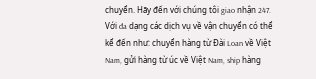chuyển. Hãy đến với chúng tôi giao nhận 247. Với đa dạng các dịch vụ về vận chuyển có thể kể đến như: chuyển hàng từ Đài Loan về Việt Nam, gửi hàng từ úc về Việt Nam, ship hàng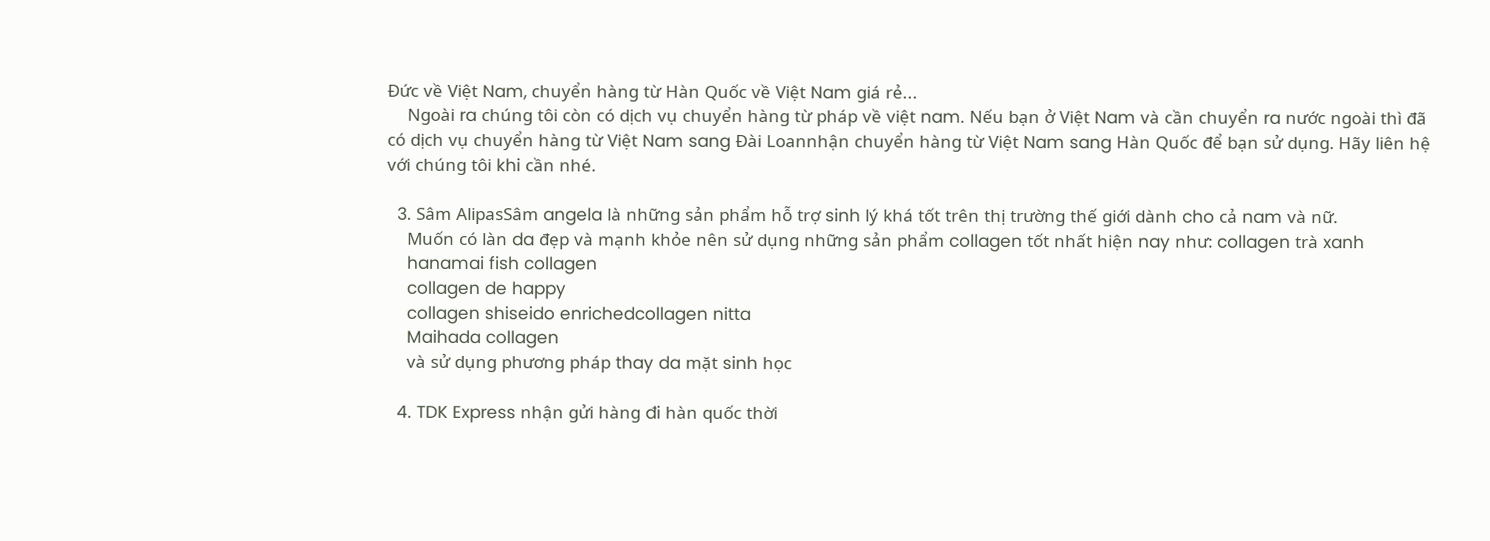Đức về Việt Nam, chuyển hàng từ Hàn Quốc về Việt Nam giá rẻ...
    Ngoài ra chúng tôi còn có dịch vụ chuyển hàng từ pháp về việt nam. Nếu bạn ở Việt Nam và cần chuyển ra nước ngoài thì đã có dịch vụ chuyển hàng từ Việt Nam sang Đài Loannhận chuyển hàng từ Việt Nam sang Hàn Quốc để bạn sử dụng. Hãy liên hệ với chúng tôi khi cần nhé.

  3. Sâm AlipasSâm angela là những sản phẩm hỗ trợ sinh lý khá tốt trên thị trường thế giới dành cho cả nam và nữ.
    Muốn có làn da đẹp và mạnh khỏe nên sử dụng những sản phẩm collagen tốt nhất hiện nay như: collagen trà xanh
    hanamai fish collagen
    collagen de happy
    collagen shiseido enrichedcollagen nitta
    Maihada collagen
    và sử dụng phương pháp thay da mặt sinh học

  4. TDK Express nhận gửi hàng đi hàn quốc thời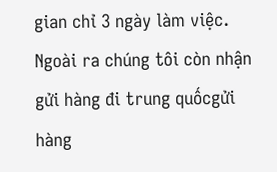gian chỉ 3 ngày làm việc. Ngoài ra chúng tôi còn nhận gửi hàng đi trung quốcgửi hàng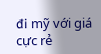đi mỹ với giá cực rẻ